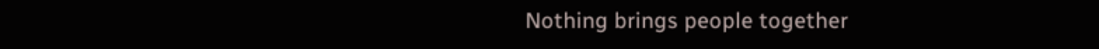Nothing brings people together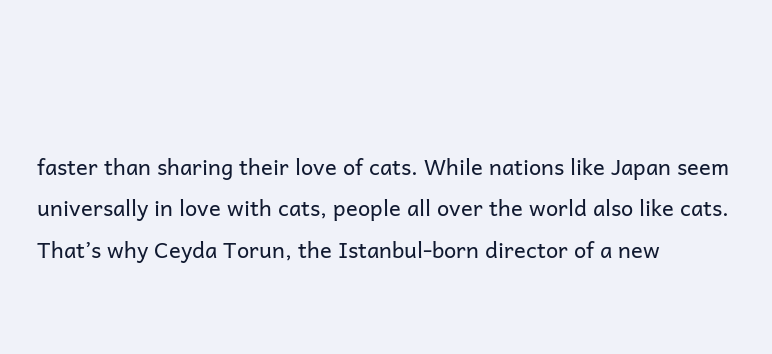faster than sharing their love of cats. While nations like Japan seem universally in love with cats, people all over the world also like cats. That’s why Ceyda Torun, the Istanbul-born director of a new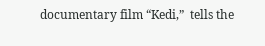documentary film “Kedi,”  tells the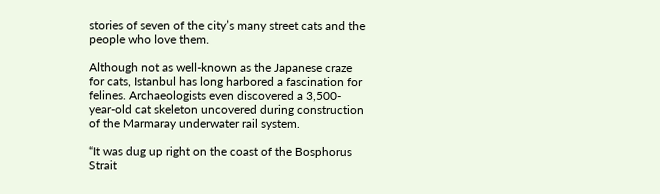stories of seven of the city’s many street cats and the people who love them.

Although not as well-known as the Japanese craze for cats, Istanbul has long harbored a fascination for felines. Archaeologists even discovered a 3,500-year-old cat skeleton uncovered during construction of the Marmaray underwater rail system.

“It was dug up right on the coast of the Bosphorus Strait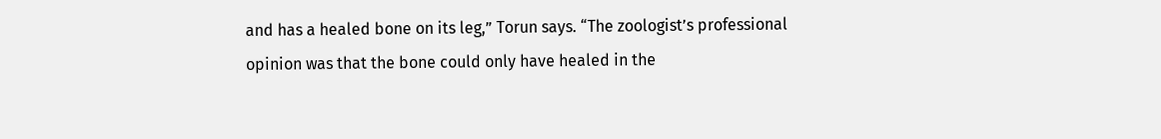and has a healed bone on its leg,” Torun says. “The zoologist’s professional opinion was that the bone could only have healed in the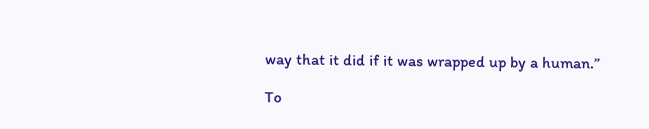way that it did if it was wrapped up by a human.”

To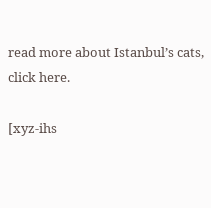read more about Istanbul’s cats, click here.

[xyz-ihs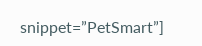snippet=”PetSmart”]